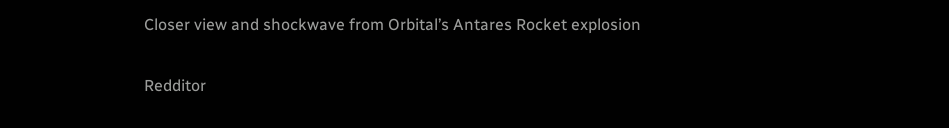Closer view and shockwave from Orbital’s Antares Rocket explosion

Redditor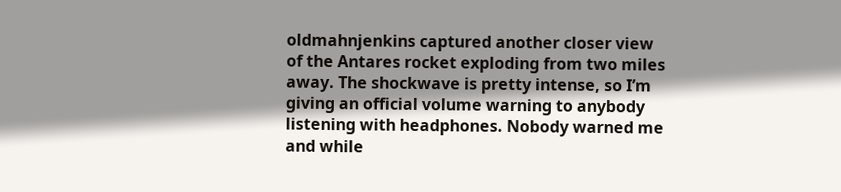oldmahnjenkins captured another closer view of the Antares rocket exploding from two miles away. The shockwave is pretty intense, so I’m giving an official volume warning to anybody listening with headphones. Nobody warned me and while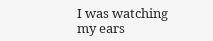I was watching my ears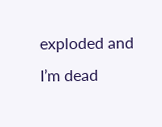exploded and I’m dead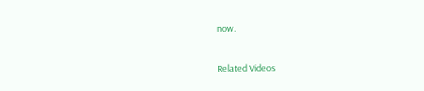now.

Related Videos